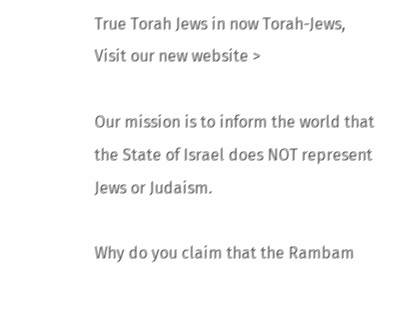True Torah Jews in now Torah-Jews,
Visit our new website >

Our mission is to inform the world that the State of Israel does NOT represent Jews or Judaism.

Why do you claim that the Rambam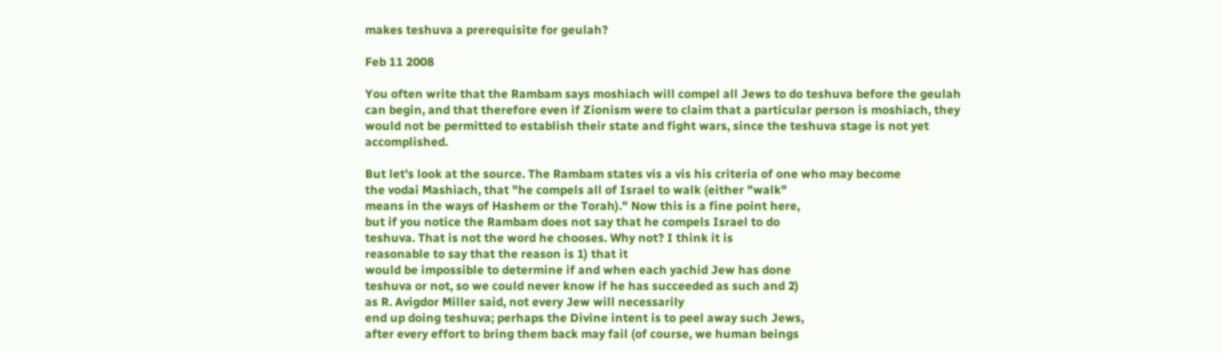makes teshuva a prerequisite for geulah?

Feb 11 2008

You often write that the Rambam says moshiach will compel all Jews to do teshuva before the geulah can begin, and that therefore even if Zionism were to claim that a particular person is moshiach, they would not be permitted to establish their state and fight wars, since the teshuva stage is not yet accomplished.

But let's look at the source. The Rambam states vis a vis his criteria of one who may become
the vodai Mashiach, that "he compels all of Israel to walk (either "walk"
means in the ways of Hashem or the Torah)." Now this is a fine point here,
but if you notice the Rambam does not say that he compels Israel to do
teshuva. That is not the word he chooses. Why not? I think it is
reasonable to say that the reason is 1) that it
would be impossible to determine if and when each yachid Jew has done
teshuva or not, so we could never know if he has succeeded as such and 2)
as R. Avigdor Miller said, not every Jew will necessarily
end up doing teshuva; perhaps the Divine intent is to peel away such Jews,
after every effort to bring them back may fail (of course, we human beings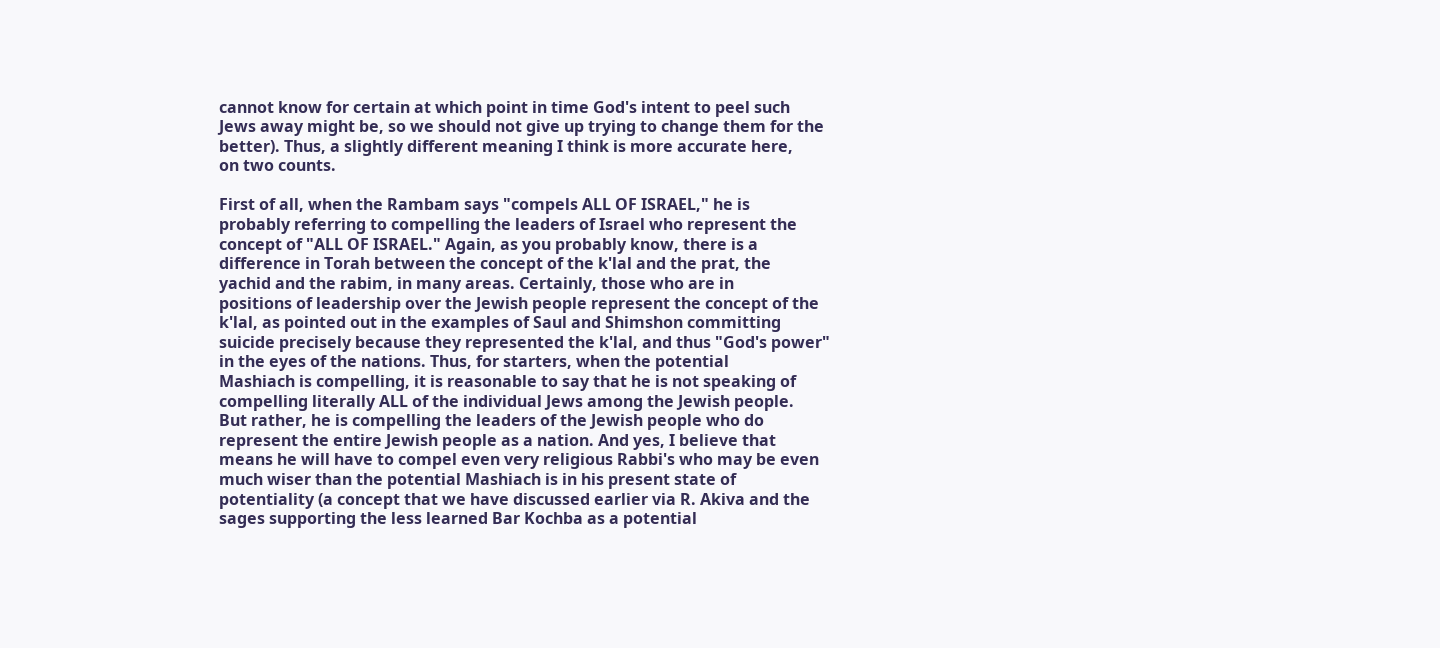cannot know for certain at which point in time God's intent to peel such
Jews away might be, so we should not give up trying to change them for the
better). Thus, a slightly different meaning I think is more accurate here,
on two counts.

First of all, when the Rambam says "compels ALL OF ISRAEL," he is
probably referring to compelling the leaders of Israel who represent the
concept of "ALL OF ISRAEL." Again, as you probably know, there is a
difference in Torah between the concept of the k'lal and the prat, the
yachid and the rabim, in many areas. Certainly, those who are in
positions of leadership over the Jewish people represent the concept of the
k'lal, as pointed out in the examples of Saul and Shimshon committing
suicide precisely because they represented the k'lal, and thus "God's power"
in the eyes of the nations. Thus, for starters, when the potential
Mashiach is compelling, it is reasonable to say that he is not speaking of
compelling literally ALL of the individual Jews among the Jewish people.
But rather, he is compelling the leaders of the Jewish people who do
represent the entire Jewish people as a nation. And yes, I believe that
means he will have to compel even very religious Rabbi's who may be even
much wiser than the potential Mashiach is in his present state of
potentiality (a concept that we have discussed earlier via R. Akiva and the
sages supporting the less learned Bar Kochba as a potential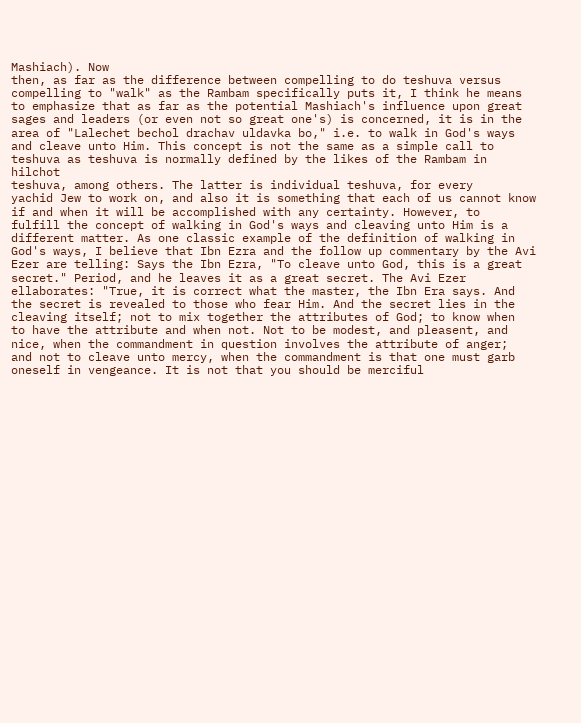Mashiach). Now
then, as far as the difference between compelling to do teshuva versus
compelling to "walk" as the Rambam specifically puts it, I think he means
to emphasize that as far as the potential Mashiach's influence upon great
sages and leaders (or even not so great one's) is concerned, it is in the
area of "Lalechet bechol drachav uldavka bo," i.e. to walk in God's ways
and cleave unto Him. This concept is not the same as a simple call to
teshuva as teshuva is normally defined by the likes of the Rambam in hilchot
teshuva, among others. The latter is individual teshuva, for every
yachid Jew to work on, and also it is something that each of us cannot know
if and when it will be accomplished with any certainty. However, to
fulfill the concept of walking in God's ways and cleaving unto Him is a
different matter. As one classic example of the definition of walking in
God's ways, I believe that Ibn Ezra and the follow up commentary by the Avi
Ezer are telling: Says the Ibn Ezra, "To cleave unto God, this is a great
secret." Period, and he leaves it as a great secret. The Avi Ezer
ellaborates: "True, it is correct what the master, the Ibn Era says. And
the secret is revealed to those who fear Him. And the secret lies in the
cleaving itself; not to mix together the attributes of God; to know when
to have the attribute and when not. Not to be modest, and pleasent, and
nice, when the commandment in question involves the attribute of anger;
and not to cleave unto mercy, when the commandment is that one must garb
oneself in vengeance. It is not that you should be merciful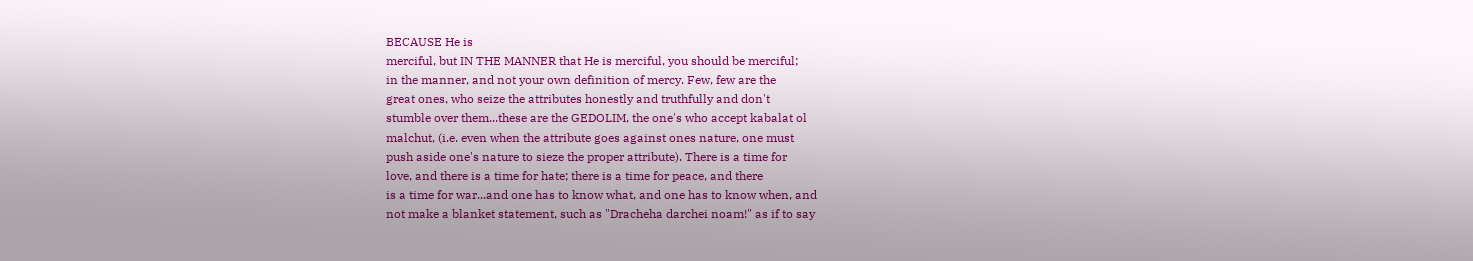BECAUSE He is
merciful, but IN THE MANNER that He is merciful, you should be merciful;
in the manner, and not your own definition of mercy. Few, few are the
great ones, who seize the attributes honestly and truthfully and don't
stumble over them...these are the GEDOLIM, the one's who accept kabalat ol
malchut, (i.e. even when the attribute goes against ones nature, one must
push aside one's nature to sieze the proper attribute). There is a time for
love, and there is a time for hate; there is a time for peace, and there
is a time for war...and one has to know what, and one has to know when, and
not make a blanket statement, such as "Dracheha darchei noam!" as if to say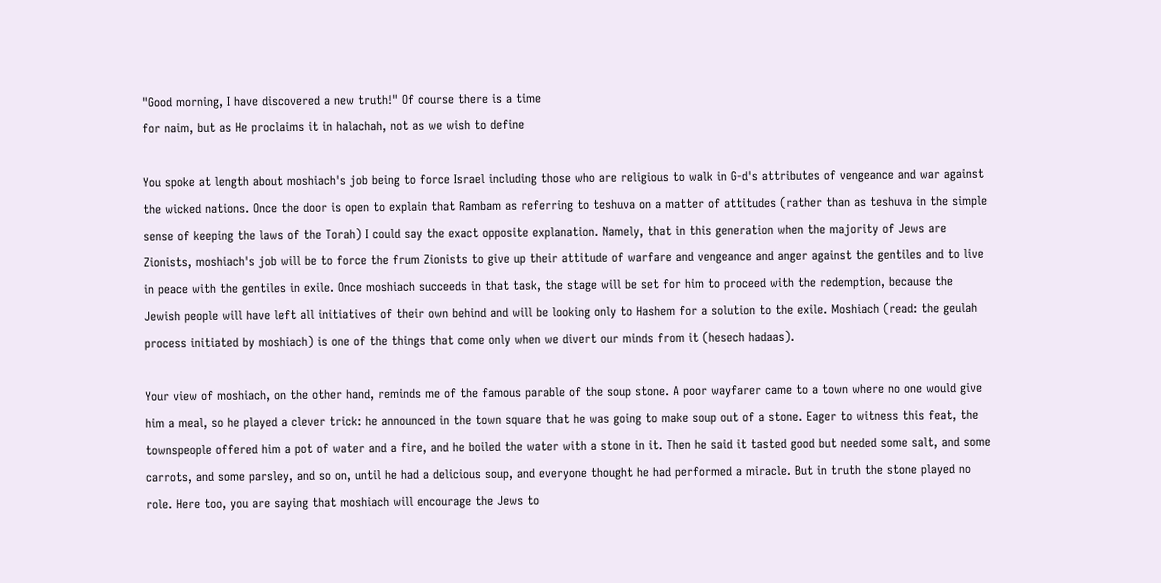"Good morning, I have discovered a new truth!" Of course there is a time
for naim, but as He proclaims it in halachah, not as we wish to define

You spoke at length about moshiach's job being to force Israel including those who are religious to walk in G-d's attributes of vengeance and war against the wicked nations. Once the door is open to explain that Rambam as referring to teshuva on a matter of attitudes (rather than as teshuva in the simple sense of keeping the laws of the Torah) I could say the exact opposite explanation. Namely, that in this generation when the majority of Jews are Zionists, moshiach's job will be to force the frum Zionists to give up their attitude of warfare and vengeance and anger against the gentiles and to live in peace with the gentiles in exile. Once moshiach succeeds in that task, the stage will be set for him to proceed with the redemption, because the Jewish people will have left all initiatives of their own behind and will be looking only to Hashem for a solution to the exile. Moshiach (read: the geulah process initiated by moshiach) is one of the things that come only when we divert our minds from it (hesech hadaas).

Your view of moshiach, on the other hand, reminds me of the famous parable of the soup stone. A poor wayfarer came to a town where no one would give him a meal, so he played a clever trick: he announced in the town square that he was going to make soup out of a stone. Eager to witness this feat, the townspeople offered him a pot of water and a fire, and he boiled the water with a stone in it. Then he said it tasted good but needed some salt, and some carrots, and some parsley, and so on, until he had a delicious soup, and everyone thought he had performed a miracle. But in truth the stone played no role. Here too, you are saying that moshiach will encourage the Jews to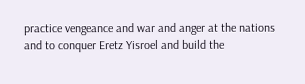practice vengeance and war and anger at the nations and to conquer Eretz Yisroel and build the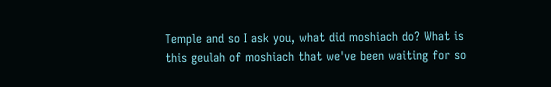Temple and so I ask you, what did moshiach do? What is this geulah of moshiach that we've been waiting for so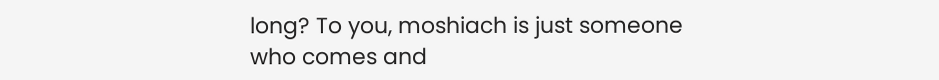long? To you, moshiach is just someone who comes and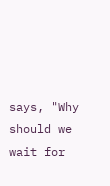says, "Why should we wait for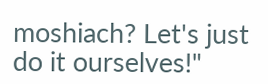moshiach? Let's just do it ourselves!"